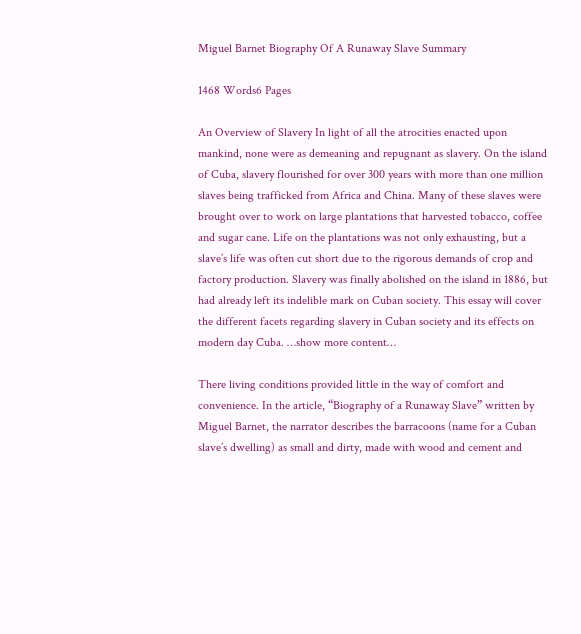Miguel Barnet Biography Of A Runaway Slave Summary

1468 Words6 Pages

An Overview of Slavery In light of all the atrocities enacted upon mankind, none were as demeaning and repugnant as slavery. On the island of Cuba, slavery flourished for over 300 years with more than one million slaves being trafficked from Africa and China. Many of these slaves were brought over to work on large plantations that harvested tobacco, coffee and sugar cane. Life on the plantations was not only exhausting, but a slave’s life was often cut short due to the rigorous demands of crop and factory production. Slavery was finally abolished on the island in 1886, but had already left its indelible mark on Cuban society. This essay will cover the different facets regarding slavery in Cuban society and its effects on modern day Cuba. …show more content…

There living conditions provided little in the way of comfort and convenience. In the article, “Biography of a Runaway Slave” written by Miguel Barnet, the narrator describes the barracoons (name for a Cuban slave’s dwelling) as small and dirty, made with wood and cement and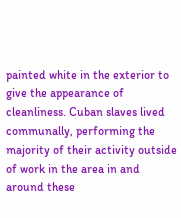painted white in the exterior to give the appearance of cleanliness. Cuban slaves lived communally, performing the majority of their activity outside of work in the area in and around these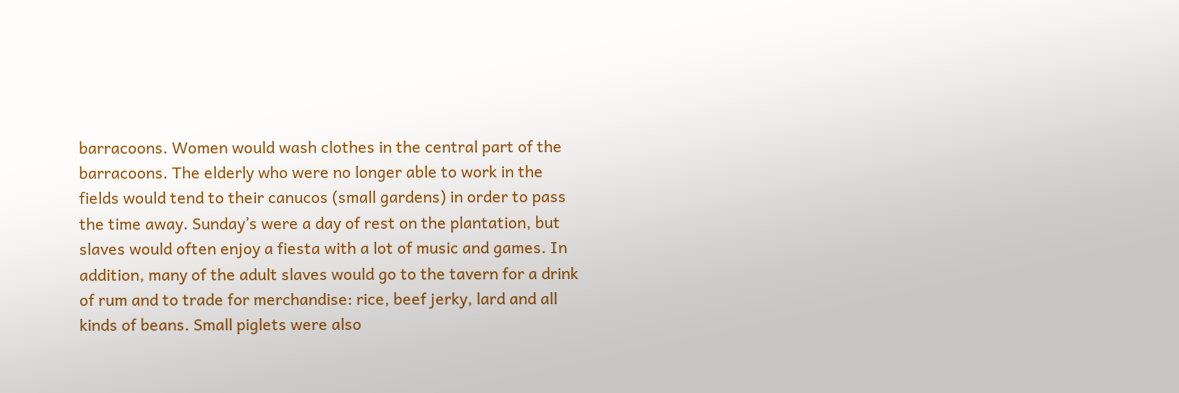barracoons. Women would wash clothes in the central part of the barracoons. The elderly who were no longer able to work in the fields would tend to their canucos (small gardens) in order to pass the time away. Sunday’s were a day of rest on the plantation, but slaves would often enjoy a fiesta with a lot of music and games. In addition, many of the adult slaves would go to the tavern for a drink of rum and to trade for merchandise: rice, beef jerky, lard and all kinds of beans. Small piglets were also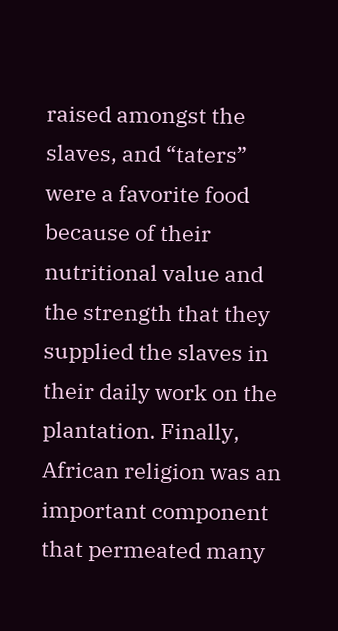raised amongst the slaves, and “taters” were a favorite food because of their nutritional value and the strength that they supplied the slaves in their daily work on the plantation. Finally, African religion was an important component that permeated many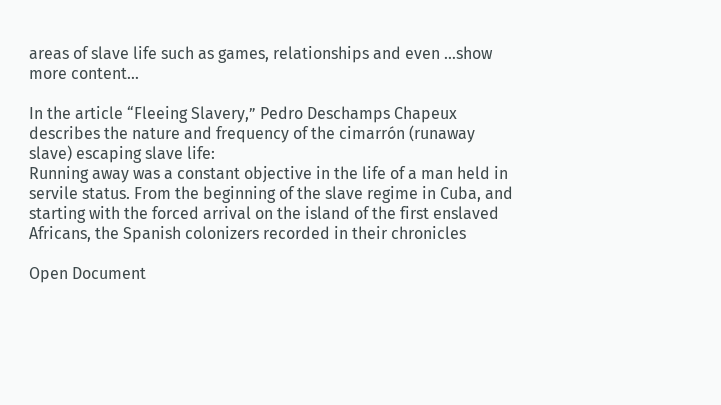areas of slave life such as games, relationships and even …show more content…

In the article “Fleeing Slavery,” Pedro Deschamps Chapeux describes the nature and frequency of the cimarrón (runaway slave) escaping slave life:
Running away was a constant objective in the life of a man held in servile status. From the beginning of the slave regime in Cuba, and starting with the forced arrival on the island of the first enslaved Africans, the Spanish colonizers recorded in their chronicles

Open Document